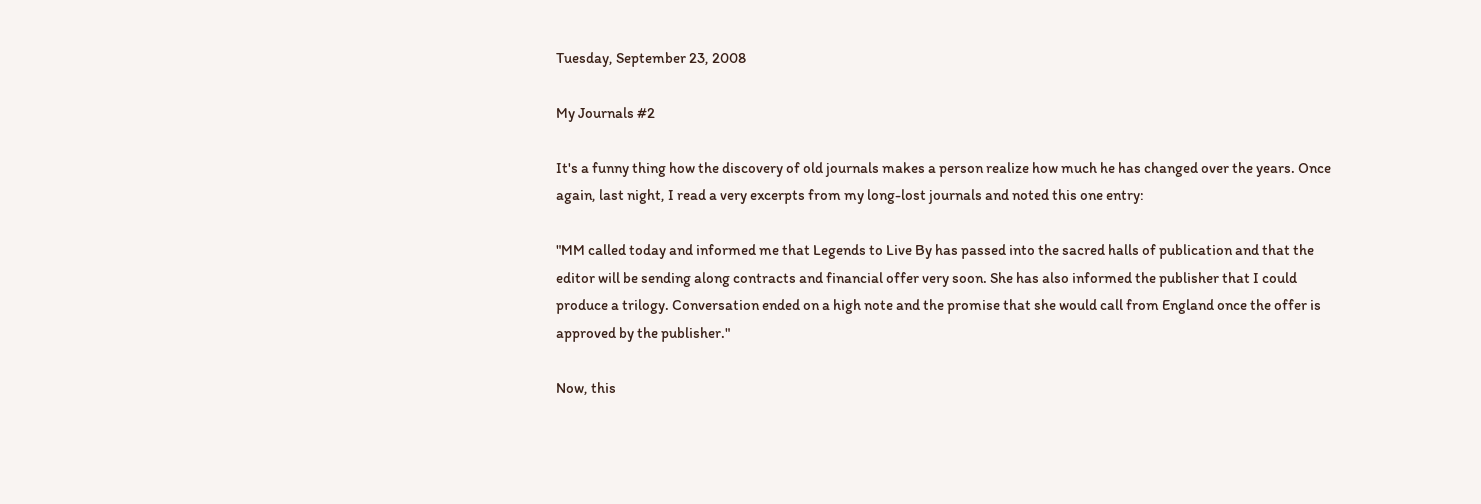Tuesday, September 23, 2008

My Journals #2

It's a funny thing how the discovery of old journals makes a person realize how much he has changed over the years. Once again, last night, I read a very excerpts from my long-lost journals and noted this one entry:

"MM called today and informed me that Legends to Live By has passed into the sacred halls of publication and that the editor will be sending along contracts and financial offer very soon. She has also informed the publisher that I could produce a trilogy. Conversation ended on a high note and the promise that she would call from England once the offer is approved by the publisher."

Now, this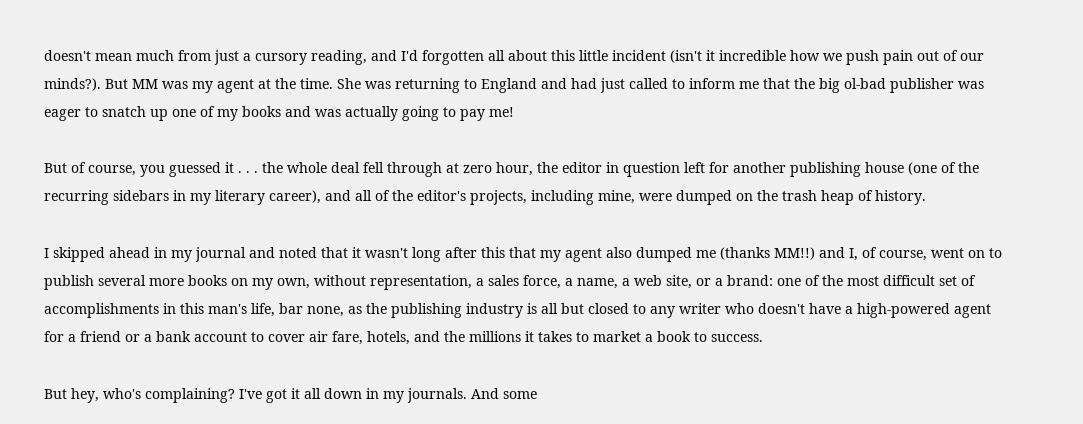doesn't mean much from just a cursory reading, and I'd forgotten all about this little incident (isn't it incredible how we push pain out of our minds?). But MM was my agent at the time. She was returning to England and had just called to inform me that the big ol-bad publisher was eager to snatch up one of my books and was actually going to pay me!

But of course, you guessed it . . . the whole deal fell through at zero hour, the editor in question left for another publishing house (one of the recurring sidebars in my literary career), and all of the editor's projects, including mine, were dumped on the trash heap of history.

I skipped ahead in my journal and noted that it wasn't long after this that my agent also dumped me (thanks MM!!) and I, of course, went on to publish several more books on my own, without representation, a sales force, a name, a web site, or a brand: one of the most difficult set of accomplishments in this man's life, bar none, as the publishing industry is all but closed to any writer who doesn't have a high-powered agent for a friend or a bank account to cover air fare, hotels, and the millions it takes to market a book to success.

But hey, who's complaining? I've got it all down in my journals. And some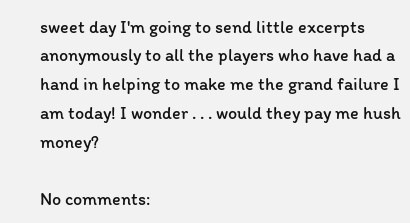sweet day I'm going to send little excerpts anonymously to all the players who have had a hand in helping to make me the grand failure I am today! I wonder . . . would they pay me hush money?

No comments: